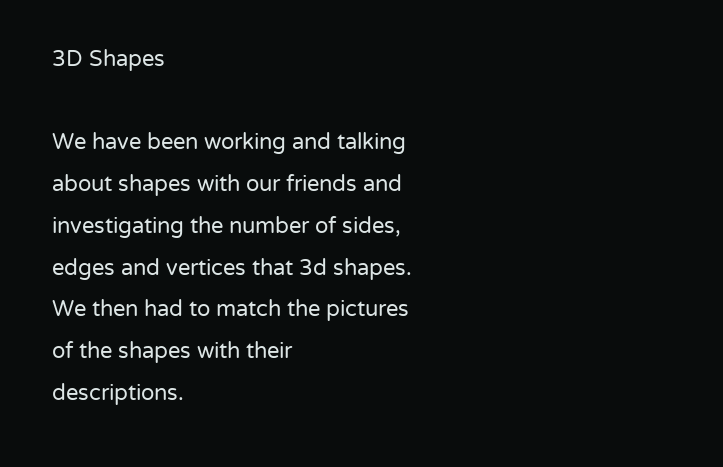3D Shapes

We have been working and talking about shapes with our friends and investigating the number of sides, edges and vertices that 3d shapes. We then had to match the pictures of the shapes with their descriptions.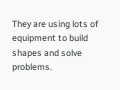They are using lots of equipment to build shapes and solve problems.